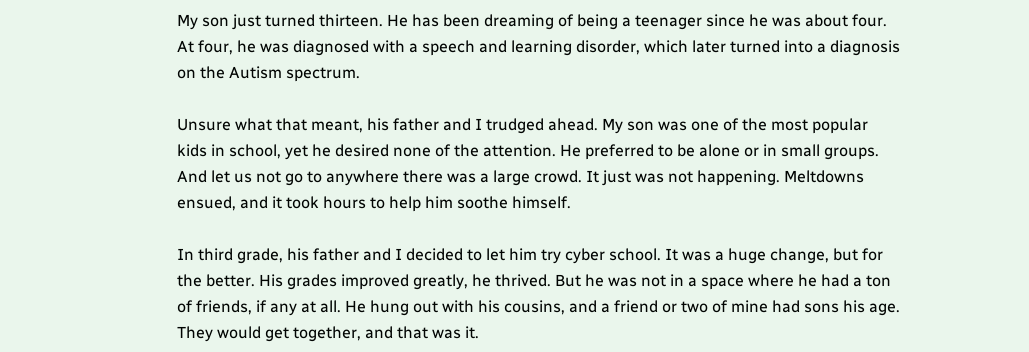My son just turned thirteen. He has been dreaming of being a teenager since he was about four. At four, he was diagnosed with a speech and learning disorder, which later turned into a diagnosis on the Autism spectrum.

Unsure what that meant, his father and I trudged ahead. My son was one of the most popular kids in school, yet he desired none of the attention. He preferred to be alone or in small groups. And let us not go to anywhere there was a large crowd. It just was not happening. Meltdowns ensued, and it took hours to help him soothe himself.

In third grade, his father and I decided to let him try cyber school. It was a huge change, but for the better. His grades improved greatly, he thrived. But he was not in a space where he had a ton of friends, if any at all. He hung out with his cousins, and a friend or two of mine had sons his age. They would get together, and that was it.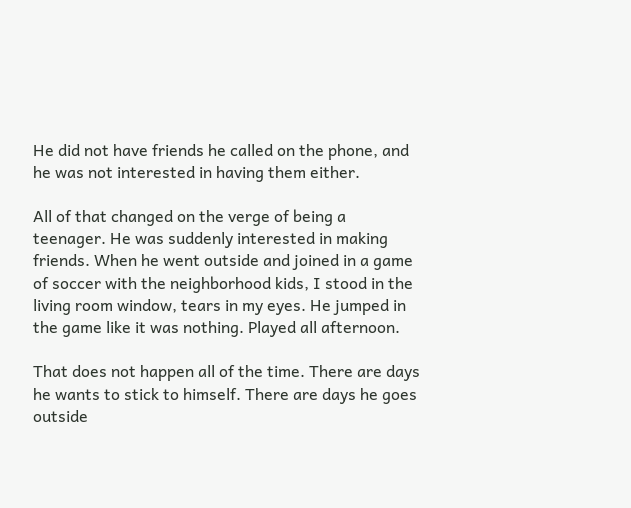He did not have friends he called on the phone, and he was not interested in having them either.

All of that changed on the verge of being a teenager. He was suddenly interested in making friends. When he went outside and joined in a game of soccer with the neighborhood kids, I stood in the living room window, tears in my eyes. He jumped in the game like it was nothing. Played all afternoon.

That does not happen all of the time. There are days he wants to stick to himself. There are days he goes outside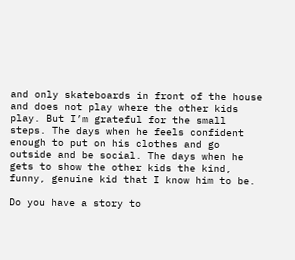and only skateboards in front of the house and does not play where the other kids play. But I’m grateful for the small steps. The days when he feels confident enough to put on his clothes and go outside and be social. The days when he gets to show the other kids the kind, funny, genuine kid that I know him to be.

Do you have a story to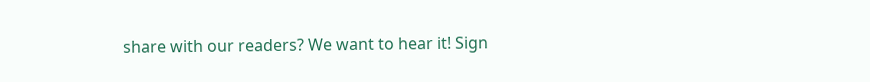share with our readers? We want to hear it! Sign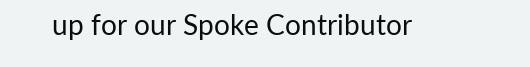up for our Spoke Contributor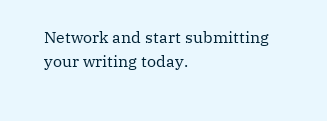Network and start submitting your writing today.